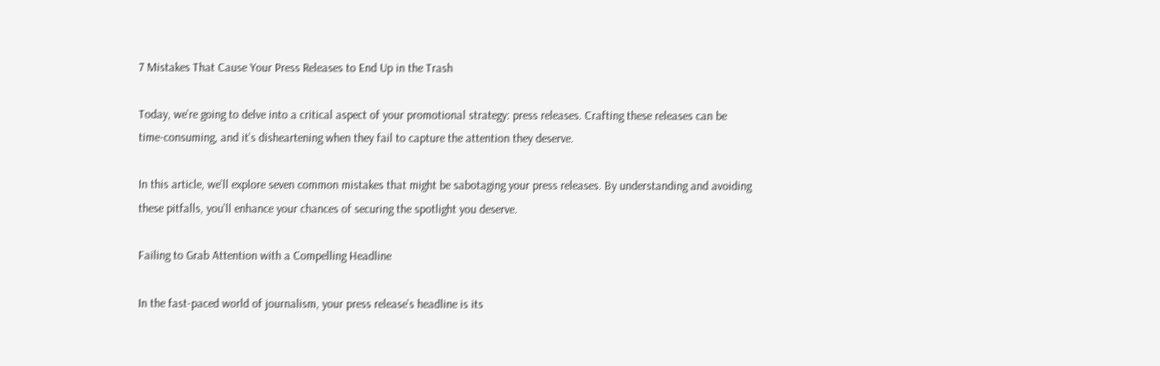7 Mistakes That Cause Your Press Releases to End Up in the Trash

Today, we’re going to delve into a critical aspect of your promotional strategy: press releases. Crafting these releases can be time-consuming, and it’s disheartening when they fail to capture the attention they deserve.

In this article, we’ll explore seven common mistakes that might be sabotaging your press releases. By understanding and avoiding these pitfalls, you’ll enhance your chances of securing the spotlight you deserve.

Failing to Grab Attention with a Compelling Headline

In the fast-paced world of journalism, your press release’s headline is its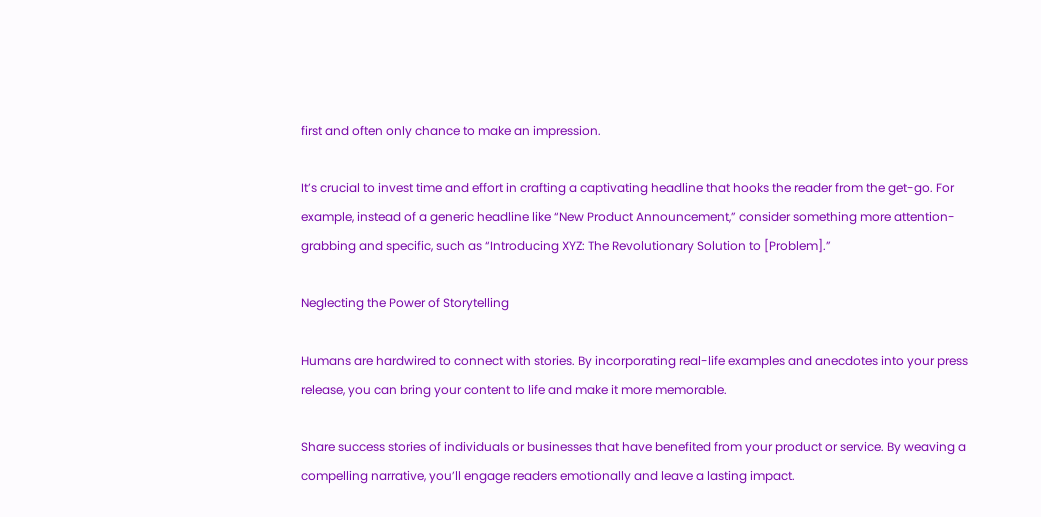first and often only chance to make an impression.

It’s crucial to invest time and effort in crafting a captivating headline that hooks the reader from the get-go. For example, instead of a generic headline like “New Product Announcement,” consider something more attention-grabbing and specific, such as “Introducing XYZ: The Revolutionary Solution to [Problem].”

Neglecting the Power of Storytelling

Humans are hardwired to connect with stories. By incorporating real-life examples and anecdotes into your press release, you can bring your content to life and make it more memorable.

Share success stories of individuals or businesses that have benefited from your product or service. By weaving a compelling narrative, you’ll engage readers emotionally and leave a lasting impact.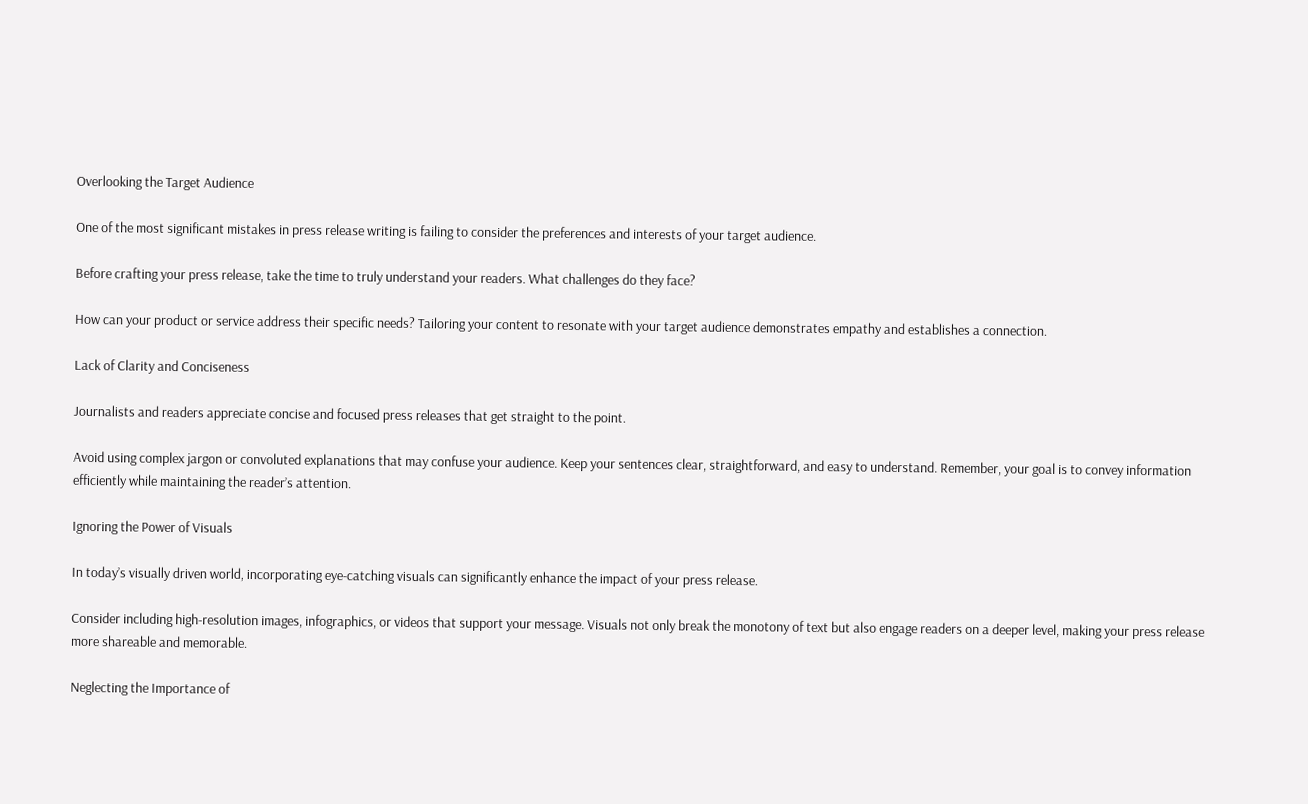Overlooking the Target Audience

One of the most significant mistakes in press release writing is failing to consider the preferences and interests of your target audience.

Before crafting your press release, take the time to truly understand your readers. What challenges do they face?

How can your product or service address their specific needs? Tailoring your content to resonate with your target audience demonstrates empathy and establishes a connection.

Lack of Clarity and Conciseness

Journalists and readers appreciate concise and focused press releases that get straight to the point.

Avoid using complex jargon or convoluted explanations that may confuse your audience. Keep your sentences clear, straightforward, and easy to understand. Remember, your goal is to convey information efficiently while maintaining the reader’s attention.

Ignoring the Power of Visuals

In today’s visually driven world, incorporating eye-catching visuals can significantly enhance the impact of your press release.

Consider including high-resolution images, infographics, or videos that support your message. Visuals not only break the monotony of text but also engage readers on a deeper level, making your press release more shareable and memorable.

Neglecting the Importance of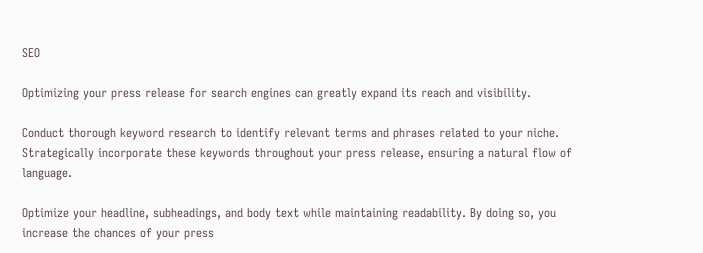SEO

Optimizing your press release for search engines can greatly expand its reach and visibility.

Conduct thorough keyword research to identify relevant terms and phrases related to your niche. Strategically incorporate these keywords throughout your press release, ensuring a natural flow of language.

Optimize your headline, subheadings, and body text while maintaining readability. By doing so, you increase the chances of your press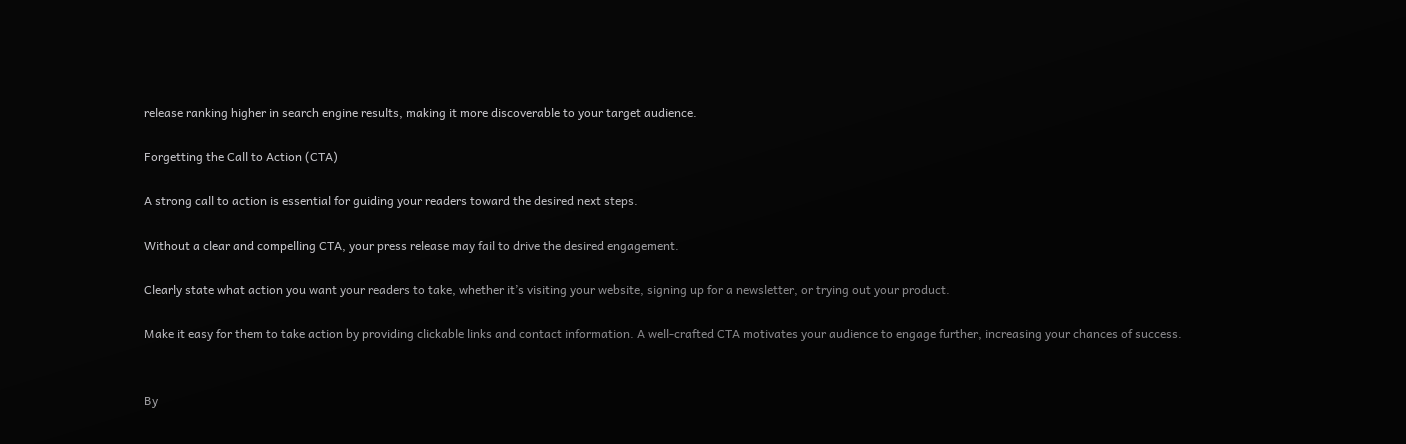release ranking higher in search engine results, making it more discoverable to your target audience.

Forgetting the Call to Action (CTA)

A strong call to action is essential for guiding your readers toward the desired next steps.

Without a clear and compelling CTA, your press release may fail to drive the desired engagement.

Clearly state what action you want your readers to take, whether it’s visiting your website, signing up for a newsletter, or trying out your product.

Make it easy for them to take action by providing clickable links and contact information. A well-crafted CTA motivates your audience to engage further, increasing your chances of success.


By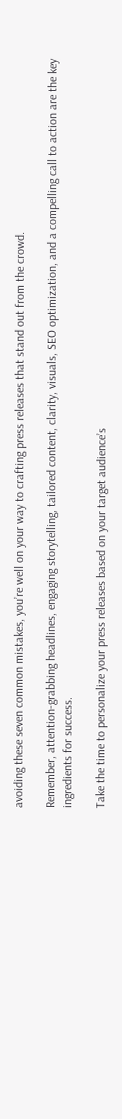avoiding these seven common mistakes, you’re well on your way to crafting press releases that stand out from the crowd.

Remember, attention-grabbing headlines, engaging storytelling, tailored content, clarity, visuals, SEO optimization, and a compelling call to action are the key ingredients for success.

Take the time to personalize your press releases based on your target audience’s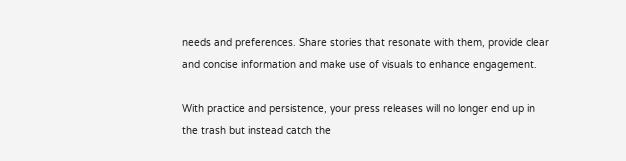needs and preferences. Share stories that resonate with them, provide clear and concise information and make use of visuals to enhance engagement.

With practice and persistence, your press releases will no longer end up in the trash but instead catch the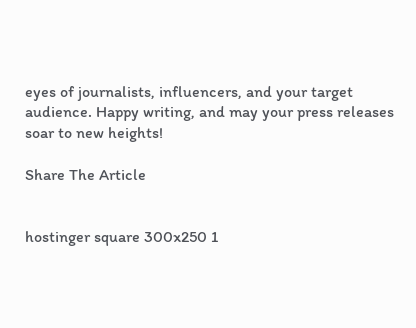eyes of journalists, influencers, and your target audience. Happy writing, and may your press releases soar to new heights!

Share The Article


hostinger square 300x250 1